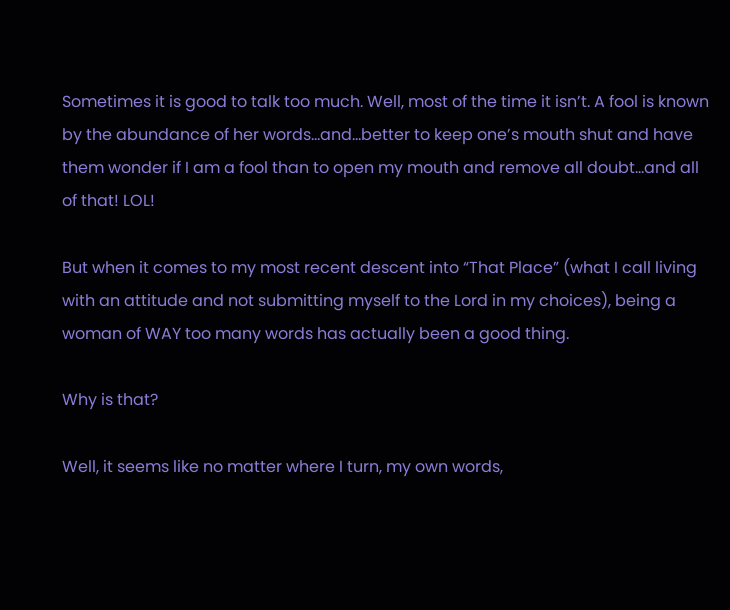Sometimes it is good to talk too much. Well, most of the time it isn’t. A fool is known by the abundance of her words…and…better to keep one’s mouth shut and have them wonder if I am a fool than to open my mouth and remove all doubt…and all of that! LOL!

But when it comes to my most recent descent into “That Place” (what I call living with an attitude and not submitting myself to the Lord in my choices), being a woman of WAY too many words has actually been a good thing.

Why is that?

Well, it seems like no matter where I turn, my own words,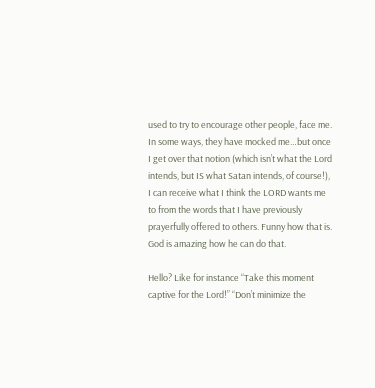used to try to encourage other people, face me. In some ways, they have mocked me…but once I get over that notion (which isn’t what the Lord intends, but IS what Satan intends, of course!), I can receive what I think the LORD wants me to from the words that I have previously prayerfully offered to others. Funny how that is. God is amazing how he can do that.

Hello? Like for instance “Take this moment captive for the Lord!” “Don’t minimize the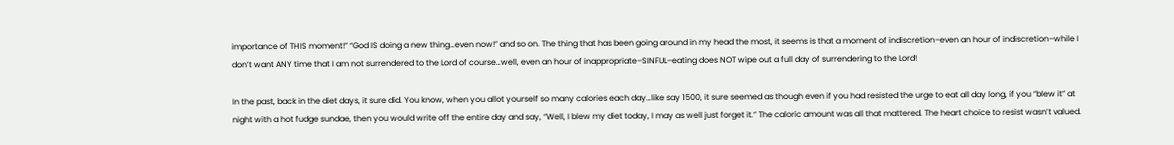importance of THIS moment!” “God IS doing a new thing…even now!” and so on. The thing that has been going around in my head the most, it seems is that a moment of indiscretion–even an hour of indiscretion–while I don’t want ANY time that I am not surrendered to the Lord of course…well, even an hour of inappropriate–SINFUL–eating does NOT wipe out a full day of surrendering to the Lord!

In the past, back in the diet days, it sure did. You know, when you allot yourself so many calories each day…like say 1500, it sure seemed as though even if you had resisted the urge to eat all day long, if you “blew it” at night with a hot fudge sundae, then you would write off the entire day and say, “Well, I blew my diet today, I may as well just forget it.” The caloric amount was all that mattered. The heart choice to resist wasn’t valued.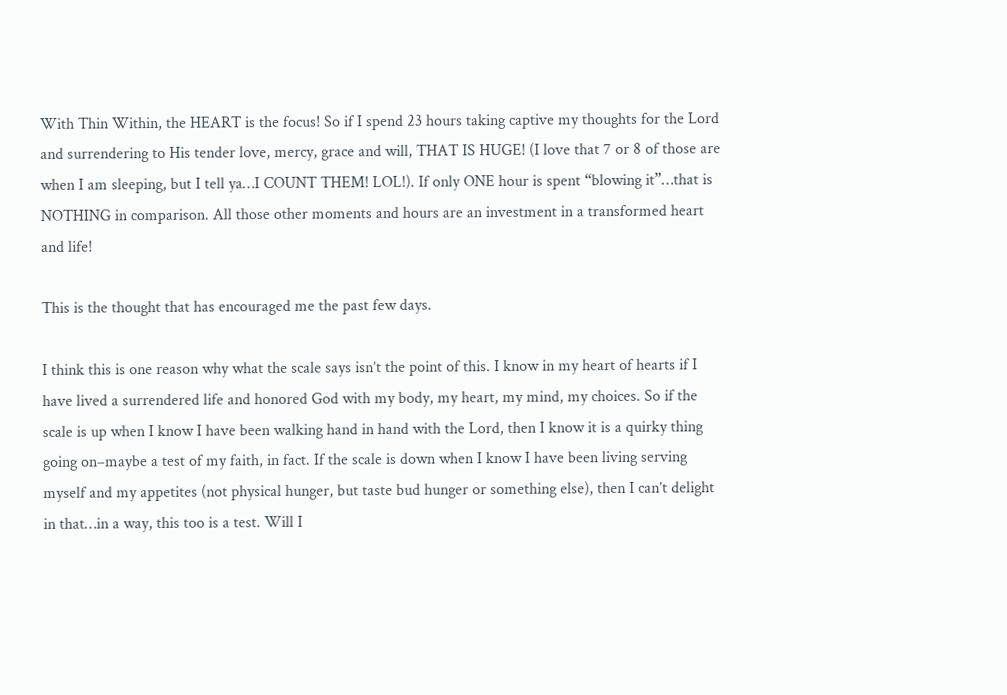With Thin Within, the HEART is the focus! So if I spend 23 hours taking captive my thoughts for the Lord and surrendering to His tender love, mercy, grace and will, THAT IS HUGE! (I love that 7 or 8 of those are when I am sleeping, but I tell ya…I COUNT THEM! LOL!). If only ONE hour is spent “blowing it”…that is NOTHING in comparison. All those other moments and hours are an investment in a transformed heart and life!

This is the thought that has encouraged me the past few days.

I think this is one reason why what the scale says isn’t the point of this. I know in my heart of hearts if I have lived a surrendered life and honored God with my body, my heart, my mind, my choices. So if the scale is up when I know I have been walking hand in hand with the Lord, then I know it is a quirky thing going on–maybe a test of my faith, in fact. If the scale is down when I know I have been living serving myself and my appetites (not physical hunger, but taste bud hunger or something else), then I can’t delight in that…in a way, this too is a test. Will I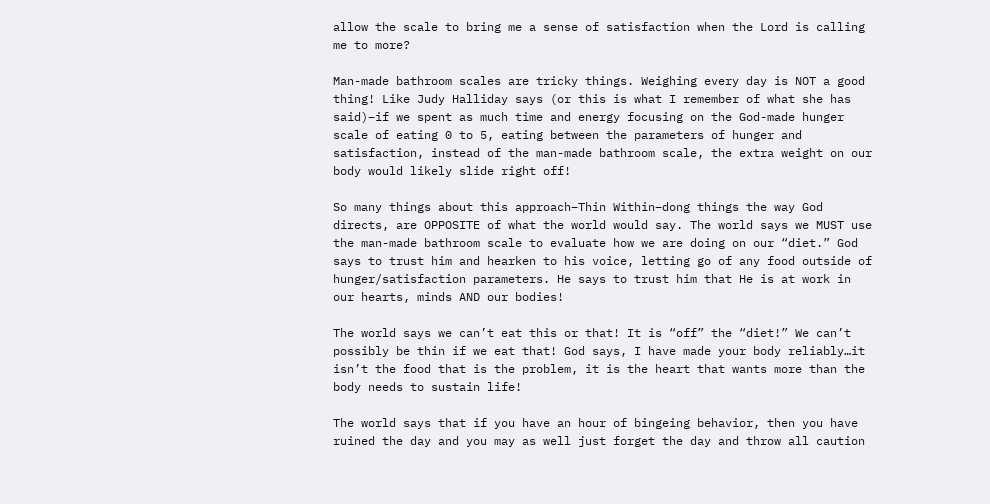allow the scale to bring me a sense of satisfaction when the Lord is calling me to more?

Man-made bathroom scales are tricky things. Weighing every day is NOT a good thing! Like Judy Halliday says (or this is what I remember of what she has said)–if we spent as much time and energy focusing on the God-made hunger scale of eating 0 to 5, eating between the parameters of hunger and satisfaction, instead of the man-made bathroom scale, the extra weight on our body would likely slide right off!

So many things about this approach–Thin Within–dong things the way God directs, are OPPOSITE of what the world would say. The world says we MUST use the man-made bathroom scale to evaluate how we are doing on our “diet.” God says to trust him and hearken to his voice, letting go of any food outside of hunger/satisfaction parameters. He says to trust him that He is at work in our hearts, minds AND our bodies!

The world says we can’t eat this or that! It is “off” the “diet!” We can’t possibly be thin if we eat that! God says, I have made your body reliably…it isn’t the food that is the problem, it is the heart that wants more than the body needs to sustain life!

The world says that if you have an hour of bingeing behavior, then you have ruined the day and you may as well just forget the day and throw all caution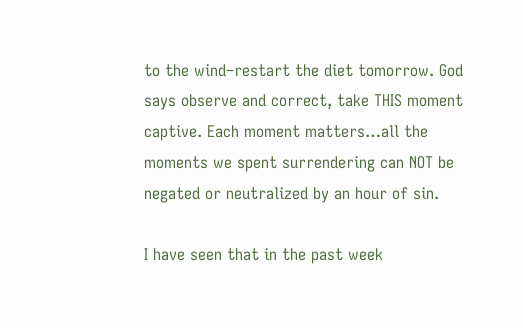to the wind–restart the diet tomorrow. God says observe and correct, take THIS moment captive. Each moment matters…all the moments we spent surrendering can NOT be negated or neutralized by an hour of sin.

I have seen that in the past week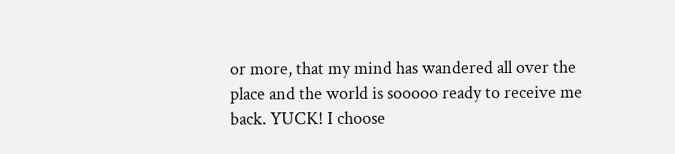or more, that my mind has wandered all over the place and the world is sooooo ready to receive me back. YUCK! I choose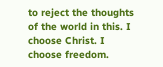to reject the thoughts of the world in this. I choose Christ. I choose freedom.